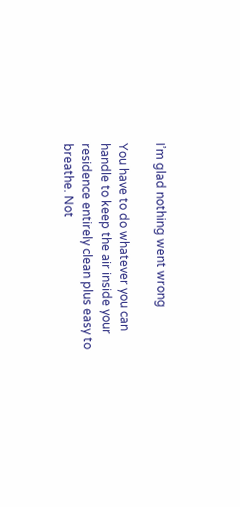I’m glad nothing went wrong

You have to do whatever you can handle to keep the air inside your residence entirely clean plus easy to breathe. Not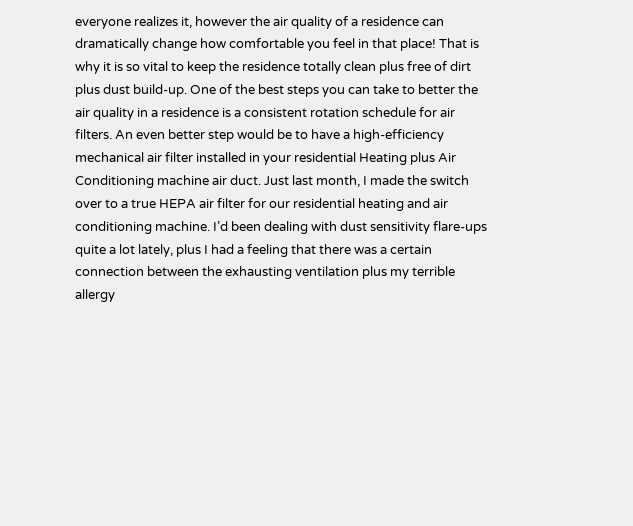everyone realizes it, however the air quality of a residence can dramatically change how comfortable you feel in that place! That is why it is so vital to keep the residence totally clean plus free of dirt plus dust build-up. One of the best steps you can take to better the air quality in a residence is a consistent rotation schedule for air filters. An even better step would be to have a high-efficiency mechanical air filter installed in your residential Heating plus Air Conditioning machine air duct. Just last month, I made the switch over to a true HEPA air filter for our residential heating and air conditioning machine. I’d been dealing with dust sensitivity flare-ups quite a lot lately, plus I had a feeling that there was a certain connection between the exhausting ventilation plus my terrible allergy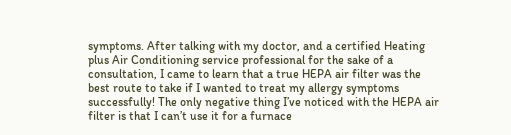symptoms. After talking with my doctor, and a certified Heating plus Air Conditioning service professional for the sake of a consultation, I came to learn that a true HEPA air filter was the best route to take if I wanted to treat my allergy symptoms successfully! The only negative thing I’ve noticed with the HEPA air filter is that I can’t use it for a furnace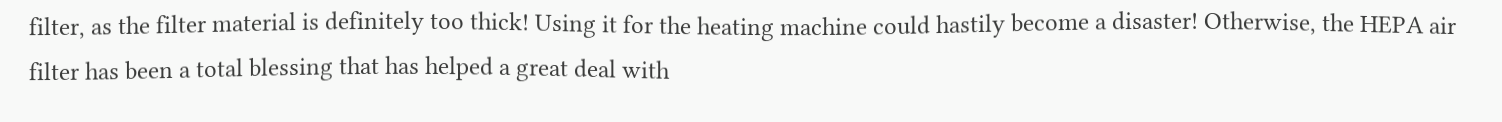filter, as the filter material is definitely too thick! Using it for the heating machine could hastily become a disaster! Otherwise, the HEPA air filter has been a total blessing that has helped a great deal with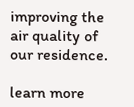improving the air quality of our residence.

learn more